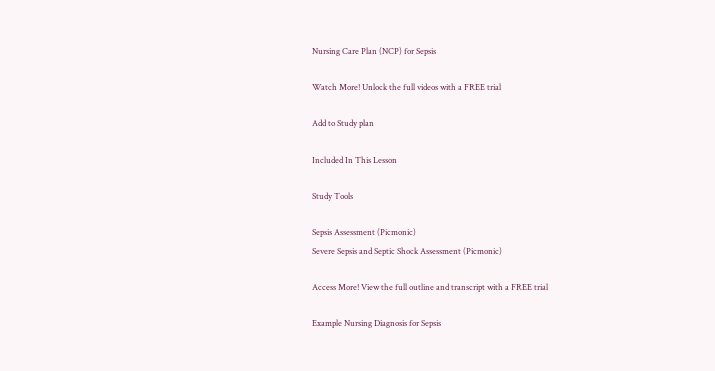Nursing Care Plan (NCP) for Sepsis

Watch More! Unlock the full videos with a FREE trial

Add to Study plan

Included In This Lesson

Study Tools

Sepsis Assessment (Picmonic)
Severe Sepsis and Septic Shock Assessment (Picmonic)

Access More! View the full outline and transcript with a FREE trial

Example Nursing Diagnosis for Sepsis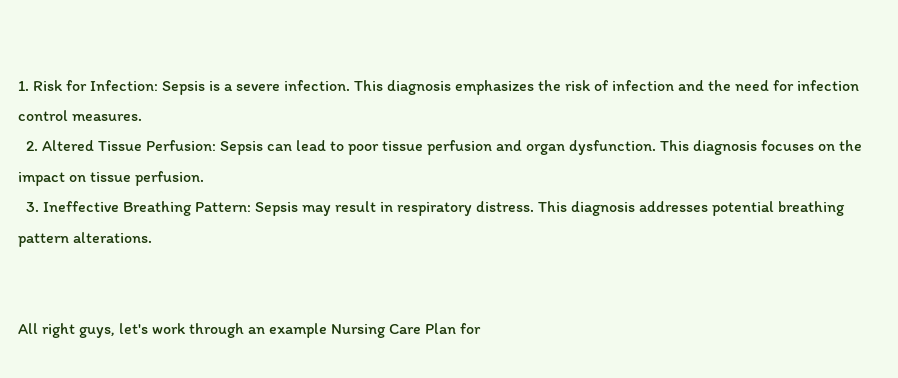1. Risk for Infection: Sepsis is a severe infection. This diagnosis emphasizes the risk of infection and the need for infection control measures.
  2. Altered Tissue Perfusion: Sepsis can lead to poor tissue perfusion and organ dysfunction. This diagnosis focuses on the impact on tissue perfusion.
  3. Ineffective Breathing Pattern: Sepsis may result in respiratory distress. This diagnosis addresses potential breathing pattern alterations.


All right guys, let's work through an example Nursing Care Plan for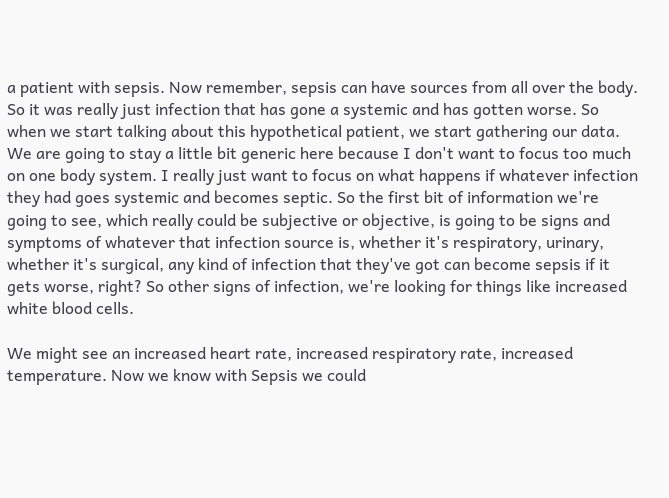a patient with sepsis. Now remember, sepsis can have sources from all over the body. So it was really just infection that has gone a systemic and has gotten worse. So when we start talking about this hypothetical patient, we start gathering our data. We are going to stay a little bit generic here because I don't want to focus too much on one body system. I really just want to focus on what happens if whatever infection they had goes systemic and becomes septic. So the first bit of information we're going to see, which really could be subjective or objective, is going to be signs and symptoms of whatever that infection source is, whether it's respiratory, urinary, whether it's surgical, any kind of infection that they've got can become sepsis if it gets worse, right? So other signs of infection, we're looking for things like increased white blood cells.

We might see an increased heart rate, increased respiratory rate, increased temperature. Now we know with Sepsis we could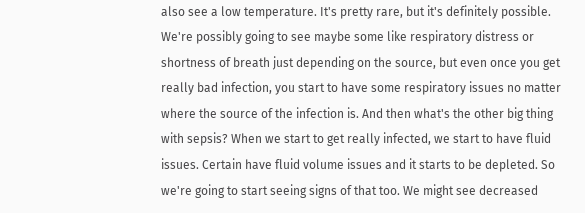also see a low temperature. It's pretty rare, but it's definitely possible.  We're possibly going to see maybe some like respiratory distress or shortness of breath just depending on the source, but even once you get really bad infection, you start to have some respiratory issues no matter where the source of the infection is. And then what's the other big thing with sepsis? When we start to get really infected, we start to have fluid issues. Certain have fluid volume issues and it starts to be depleted. So we're going to start seeing signs of that too. We might see decreased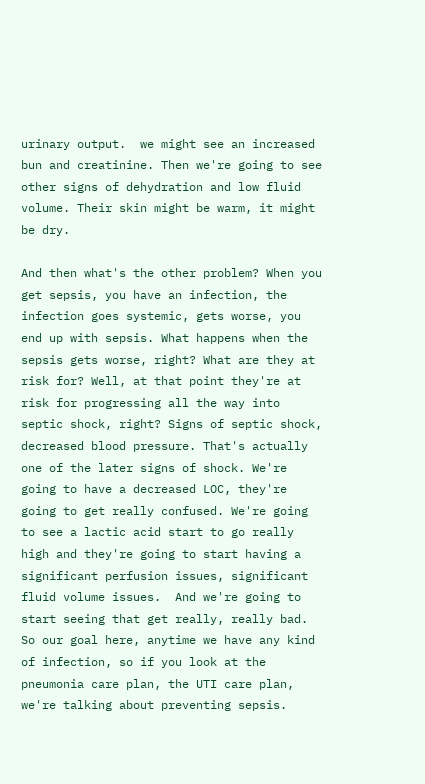urinary output.  we might see an increased bun and creatinine. Then we're going to see other signs of dehydration and low fluid volume. Their skin might be warm, it might be dry.

And then what's the other problem? When you get sepsis, you have an infection, the infection goes systemic, gets worse, you end up with sepsis. What happens when the sepsis gets worse, right? What are they at risk for? Well, at that point they're at risk for progressing all the way into septic shock, right? Signs of septic shock, decreased blood pressure. That's actually one of the later signs of shock. We're going to have a decreased LOC, they're going to get really confused. We're going to see a lactic acid start to go really high and they're going to start having a significant perfusion issues, significant fluid volume issues.  And we're going to start seeing that get really, really bad. So our goal here, anytime we have any kind of infection, so if you look at the pneumonia care plan, the UTI care plan, we're talking about preventing sepsis.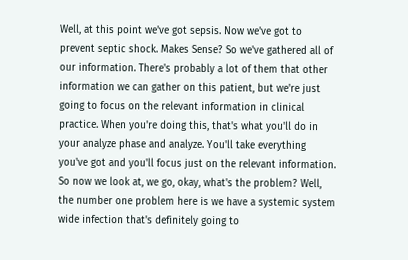Well, at this point we've got sepsis. Now we've got to prevent septic shock. Makes Sense? So we've gathered all of our information. There's probably a lot of them that other information we can gather on this patient, but we're just going to focus on the relevant information in clinical practice. When you're doing this, that's what you'll do in your analyze phase and analyze. You'll take everything you've got and you'll focus just on the relevant information. So now we look at, we go, okay, what's the problem? Well, the number one problem here is we have a systemic system wide infection that's definitely going to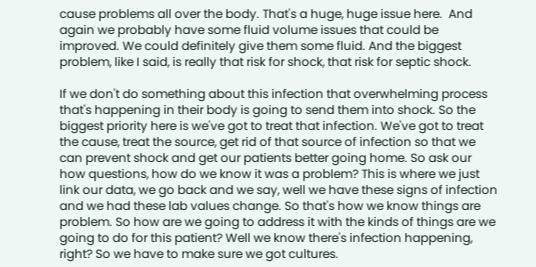cause problems all over the body. That's a huge, huge issue here.  And again we probably have some fluid volume issues that could be improved. We could definitely give them some fluid. And the biggest problem, like I said, is really that risk for shock, that risk for septic shock.

If we don't do something about this infection that overwhelming process that's happening in their body is going to send them into shock. So the biggest priority here is we've got to treat that infection. We've got to treat the cause, treat the source, get rid of that source of infection so that we can prevent shock and get our patients better going home. So ask our how questions, how do we know it was a problem? This is where we just link our data, we go back and we say, well we have these signs of infection and we had these lab values change. So that's how we know things are problem. So how are we going to address it with the kinds of things are we going to do for this patient? Well we know there's infection happening, right? So we have to make sure we got cultures.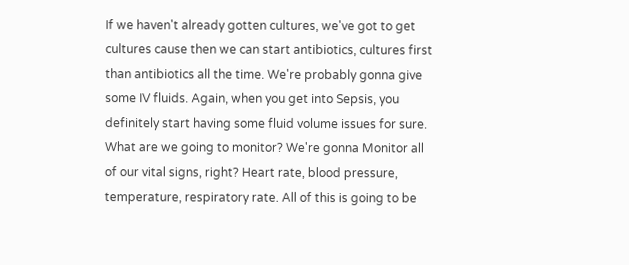If we haven't already gotten cultures, we've got to get cultures cause then we can start antibiotics, cultures first than antibiotics all the time. We're probably gonna give some IV fluids. Again, when you get into Sepsis, you definitely start having some fluid volume issues for sure. What are we going to monitor? We're gonna Monitor all of our vital signs, right? Heart rate, blood pressure, temperature, respiratory rate. All of this is going to be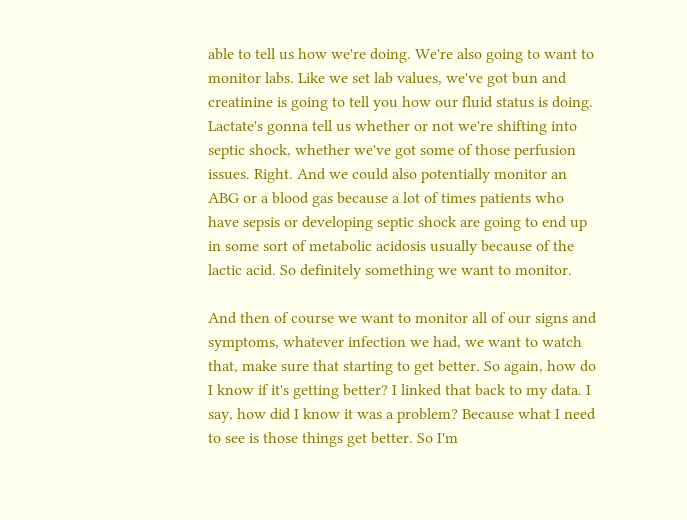able to tell us how we're doing. We're also going to want to monitor labs. Like we set lab values, we've got bun and creatinine is going to tell you how our fluid status is doing. Lactate's gonna tell us whether or not we're shifting into septic shock, whether we've got some of those perfusion issues. Right. And we could also potentially monitor an ABG or a blood gas because a lot of times patients who have sepsis or developing septic shock are going to end up in some sort of metabolic acidosis usually because of the lactic acid. So definitely something we want to monitor.

And then of course we want to monitor all of our signs and symptoms, whatever infection we had, we want to watch that, make sure that starting to get better. So again, how do I know if it's getting better? I linked that back to my data. I say, how did I know it was a problem? Because what I need to see is those things get better. So I'm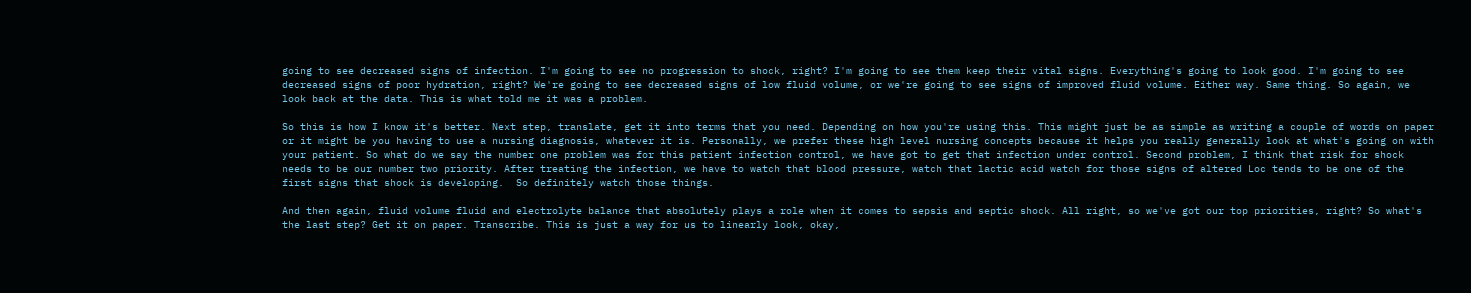going to see decreased signs of infection. I'm going to see no progression to shock, right? I'm going to see them keep their vital signs. Everything's going to look good. I'm going to see decreased signs of poor hydration, right? We're going to see decreased signs of low fluid volume, or we're going to see signs of improved fluid volume. Either way. Same thing. So again, we look back at the data. This is what told me it was a problem.

So this is how I know it's better. Next step, translate, get it into terms that you need. Depending on how you're using this. This might just be as simple as writing a couple of words on paper or it might be you having to use a nursing diagnosis, whatever it is. Personally, we prefer these high level nursing concepts because it helps you really generally look at what's going on with your patient. So what do we say the number one problem was for this patient infection control, we have got to get that infection under control. Second problem, I think that risk for shock needs to be our number two priority. After treating the infection, we have to watch that blood pressure, watch that lactic acid watch for those signs of altered Loc tends to be one of the first signs that shock is developing.  So definitely watch those things.

And then again, fluid volume fluid and electrolyte balance that absolutely plays a role when it comes to sepsis and septic shock. All right, so we've got our top priorities, right? So what's the last step? Get it on paper. Transcribe. This is just a way for us to linearly look, okay,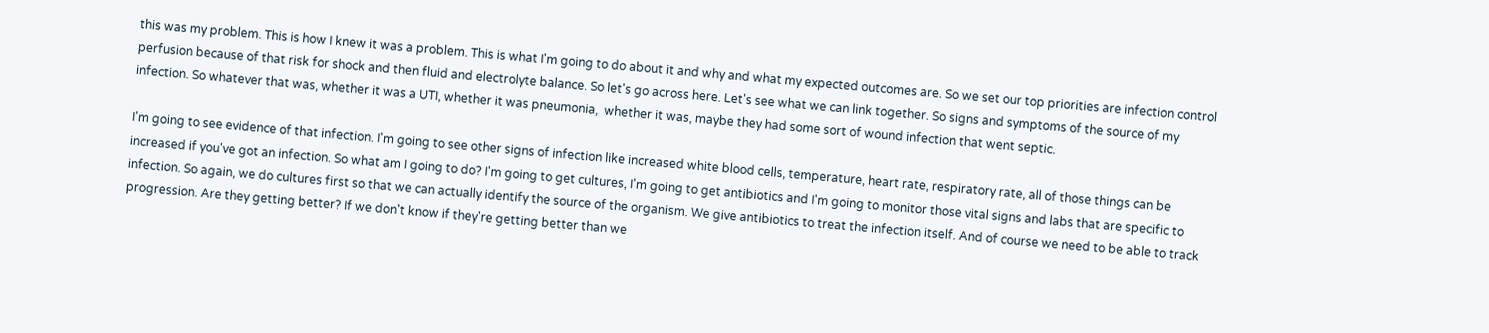this was my problem. This is how I knew it was a problem. This is what I'm going to do about it and why and what my expected outcomes are. So we set our top priorities are infection control perfusion because of that risk for shock and then fluid and electrolyte balance. So let's go across here. Let's see what we can link together. So signs and symptoms of the source of my infection. So whatever that was, whether it was a UTI, whether it was pneumonia,  whether it was, maybe they had some sort of wound infection that went septic.

I'm going to see evidence of that infection. I'm going to see other signs of infection like increased white blood cells, temperature, heart rate, respiratory rate, all of those things can be increased if you've got an infection. So what am I going to do? I'm going to get cultures, I'm going to get antibiotics and I'm going to monitor those vital signs and labs that are specific to infection. So again, we do cultures first so that we can actually identify the source of the organism. We give antibiotics to treat the infection itself. And of course we need to be able to track progression. Are they getting better? If we don't know if they're getting better than we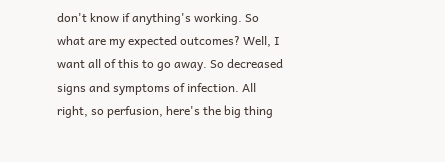don't know if anything's working. So what are my expected outcomes? Well, I want all of this to go away. So decreased signs and symptoms of infection. All right, so perfusion, here's the big thing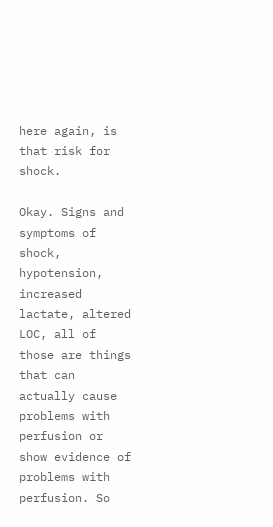here again, is that risk for shock.

Okay. Signs and symptoms of shock, hypotension, increased lactate, altered LOC, all of those are things that can actually cause problems with perfusion or show evidence of problems with perfusion. So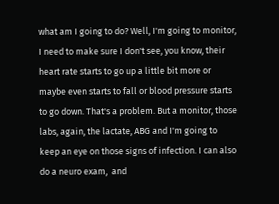what am I going to do? Well, I'm going to monitor, I need to make sure I don't see, you know, their heart rate starts to go up a little bit more or maybe even starts to fall or blood pressure starts to go down. That's a problem. But a monitor, those labs, again, the lactate, ABG and I'm going to keep an eye on those signs of infection. I can also do a neuro exam,  and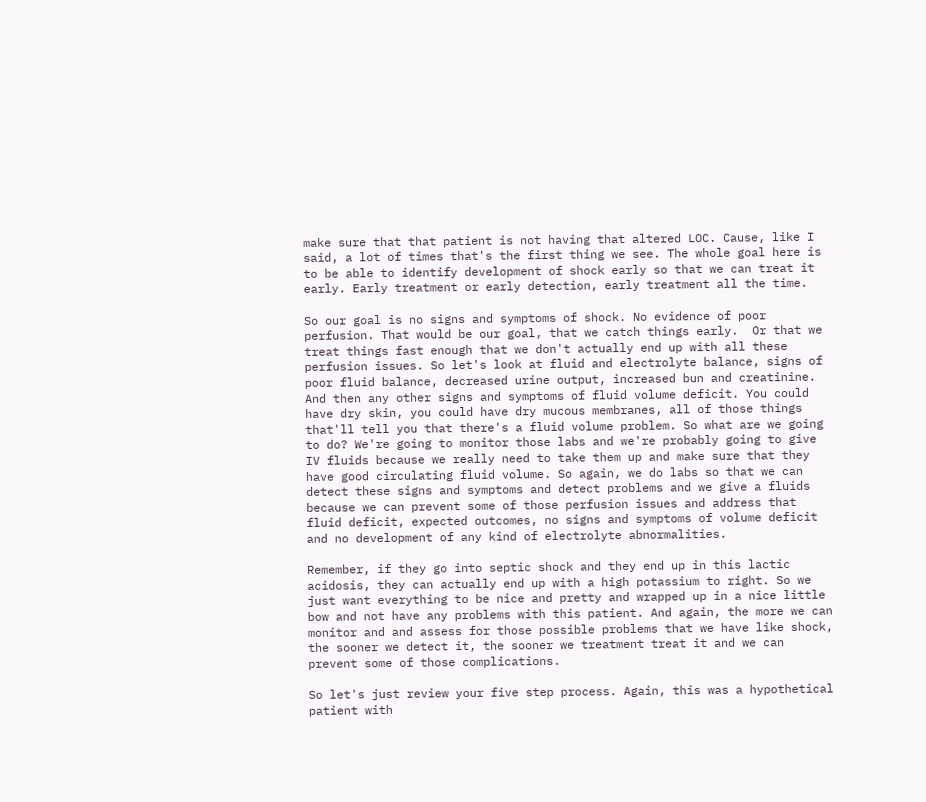make sure that that patient is not having that altered LOC. Cause, like I said, a lot of times that's the first thing we see. The whole goal here is to be able to identify development of shock early so that we can treat it early. Early treatment or early detection, early treatment all the time.

So our goal is no signs and symptoms of shock. No evidence of poor perfusion. That would be our goal, that we catch things early.  Or that we treat things fast enough that we don't actually end up with all these perfusion issues. So let's look at fluid and electrolyte balance, signs of poor fluid balance, decreased urine output, increased bun and creatinine. And then any other signs and symptoms of fluid volume deficit. You could have dry skin, you could have dry mucous membranes, all of those things that'll tell you that there's a fluid volume problem. So what are we going to do? We're going to monitor those labs and we're probably going to give IV fluids because we really need to take them up and make sure that they have good circulating fluid volume. So again, we do labs so that we can detect these signs and symptoms and detect problems and we give a fluids because we can prevent some of those perfusion issues and address that fluid deficit, expected outcomes, no signs and symptoms of volume deficit and no development of any kind of electrolyte abnormalities.

Remember, if they go into septic shock and they end up in this lactic acidosis, they can actually end up with a high potassium to right. So we just want everything to be nice and pretty and wrapped up in a nice little bow and not have any problems with this patient. And again, the more we can monitor and and assess for those possible problems that we have like shock, the sooner we detect it, the sooner we treatment treat it and we can prevent some of those complications.

So let's just review your five step process. Again, this was a hypothetical patient with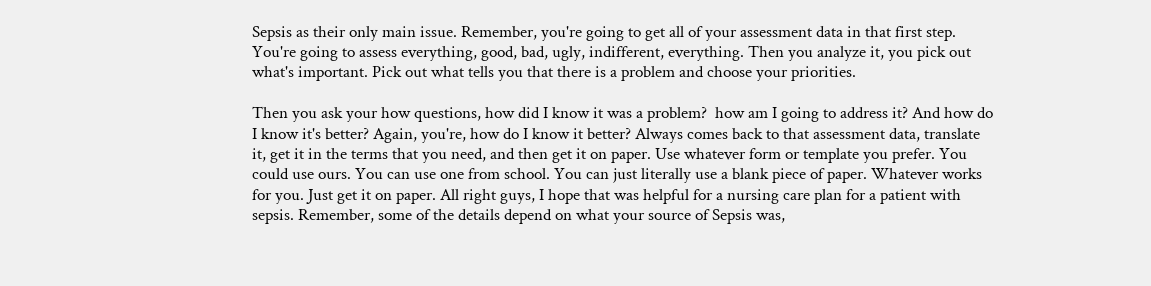Sepsis as their only main issue. Remember, you're going to get all of your assessment data in that first step. You're going to assess everything, good, bad, ugly, indifferent, everything. Then you analyze it, you pick out what's important. Pick out what tells you that there is a problem and choose your priorities.

Then you ask your how questions, how did I know it was a problem?  how am I going to address it? And how do I know it's better? Again, you're, how do I know it better? Always comes back to that assessment data, translate it, get it in the terms that you need, and then get it on paper. Use whatever form or template you prefer. You could use ours. You can use one from school. You can just literally use a blank piece of paper. Whatever works for you. Just get it on paper. All right guys, I hope that was helpful for a nursing care plan for a patient with sepsis. Remember, some of the details depend on what your source of Sepsis was,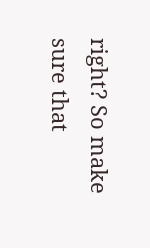right? So make sure that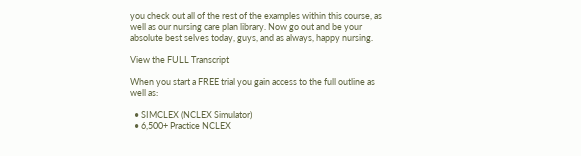you check out all of the rest of the examples within this course, as well as our nursing care plan library. Now go out and be your absolute best selves today, guys, and as always, happy nursing.

View the FULL Transcript

When you start a FREE trial you gain access to the full outline as well as:

  • SIMCLEX (NCLEX Simulator)
  • 6,500+ Practice NCLEX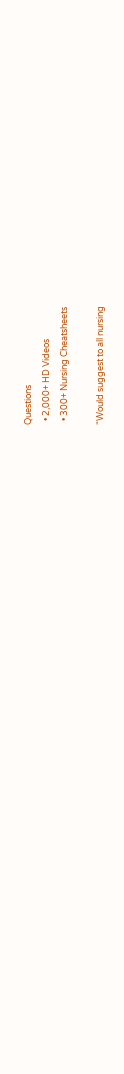Questions
  • 2,000+ HD Videos
  • 300+ Nursing Cheatsheets

“Would suggest to all nursing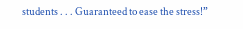students . . . Guaranteed to ease the stress!”